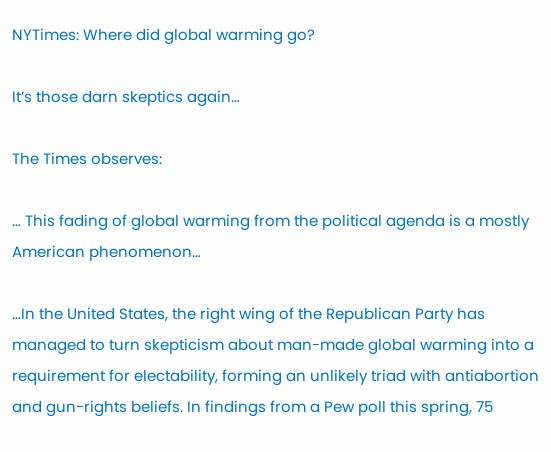NYTimes: Where did global warming go?

It’s those darn skeptics again…

The Times observes:

… This fading of global warming from the political agenda is a mostly American phenomenon…

…In the United States, the right wing of the Republican Party has managed to turn skepticism about man-made global warming into a requirement for electability, forming an unlikely triad with antiabortion and gun-rights beliefs. In findings from a Pew poll this spring, 75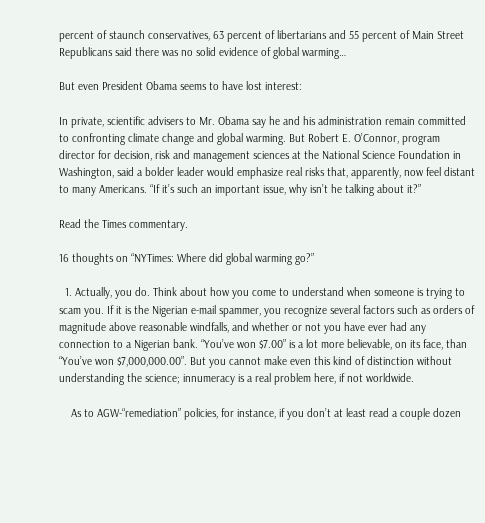percent of staunch conservatives, 63 percent of libertarians and 55 percent of Main Street Republicans said there was no solid evidence of global warming…

But even President Obama seems to have lost interest:

In private, scientific advisers to Mr. Obama say he and his administration remain committed to confronting climate change and global warming. But Robert E. O’Connor, program director for decision, risk and management sciences at the National Science Foundation in Washington, said a bolder leader would emphasize real risks that, apparently, now feel distant to many Americans. “If it’s such an important issue, why isn’t he talking about it?”

Read the Times commentary.

16 thoughts on “NYTimes: Where did global warming go?”

  1. Actually, you do. Think about how you come to understand when someone is trying to scam you. If it is the Nigerian e-mail spammer, you recognize several factors such as orders of magnitude above reasonable windfalls, and whether or not you have ever had any connection to a Nigerian bank. “You’ve won $7.00” is a lot more believable, on its face, than “You’ve won $7,000,000.00”. But you cannot make even this kind of distinction without understanding the science; innumeracy is a real problem here, if not worldwide.

    As to AGW-“remediation” policies, for instance, if you don’t at least read a couple dozen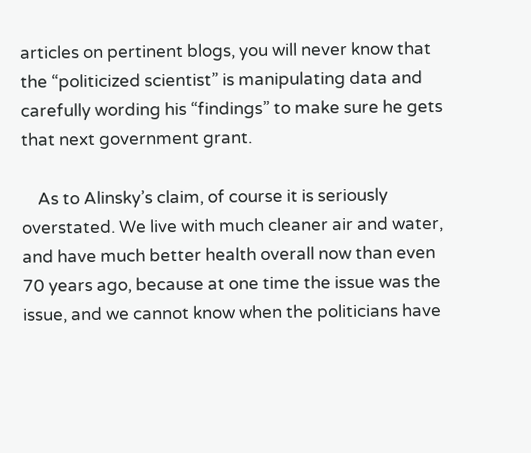articles on pertinent blogs, you will never know that the “politicized scientist” is manipulating data and carefully wording his “findings” to make sure he gets that next government grant.

    As to Alinsky’s claim, of course it is seriously overstated. We live with much cleaner air and water, and have much better health overall now than even 70 years ago, because at one time the issue was the issue, and we cannot know when the politicians have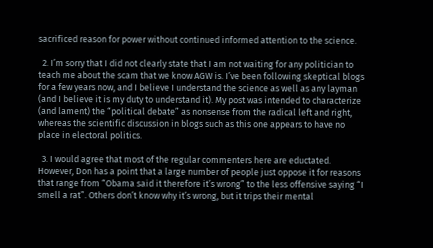sacrificed reason for power without continued informed attention to the science.

  2. I’m sorry that I did not clearly state that I am not waiting for any politician to teach me about the scam that we know AGW is. I’ve been following skeptical blogs for a few years now, and I believe I understand the science as well as any layman (and I believe it is my duty to understand it). My post was intended to characterize (and lament) the “political debate” as nonsense from the radical left and right, whereas the scientific discussion in blogs such as this one appears to have no place in electoral politics.

  3. I would agree that most of the regular commenters here are eductated. However, Don has a point that a large number of people just oppose it for reasons that range from “Obama said it therefore it’s wrong” to the less offensive saying “I smell a rat”. Others don’t know why it’s wrong, but it trips their mental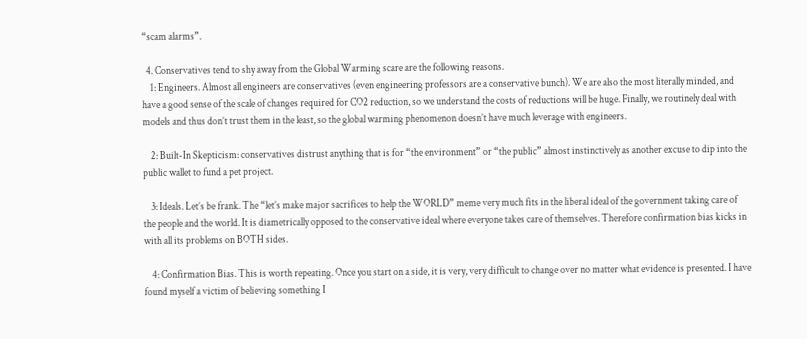“scam alarms”.

  4. Conservatives tend to shy away from the Global Warming scare are the following reasons.
    1: Engineers. Almost all engineers are conservatives (even engineering professors are a conservative bunch). We are also the most literally minded, and have a good sense of the scale of changes required for CO2 reduction, so we understand the costs of reductions will be huge. Finally, we routinely deal with models and thus don’t trust them in the least, so the global warming phenomenon doesn’t have much leverage with engineers.

    2: Built-In Skepticism: conservatives distrust anything that is for “the environment” or “the public” almost instinctively as another excuse to dip into the public wallet to fund a pet project.

    3: Ideals. Let’s be frank. The “let’s make major sacrifices to help the WORLD” meme very much fits in the liberal ideal of the government taking care of the people and the world. It is diametrically opposed to the conservative ideal where everyone takes care of themselves. Therefore confirmation bias kicks in with all its problems on BOTH sides.

    4: Confirmation Bias. This is worth repeating. Once you start on a side, it is very, very difficult to change over no matter what evidence is presented. I have found myself a victim of believing something I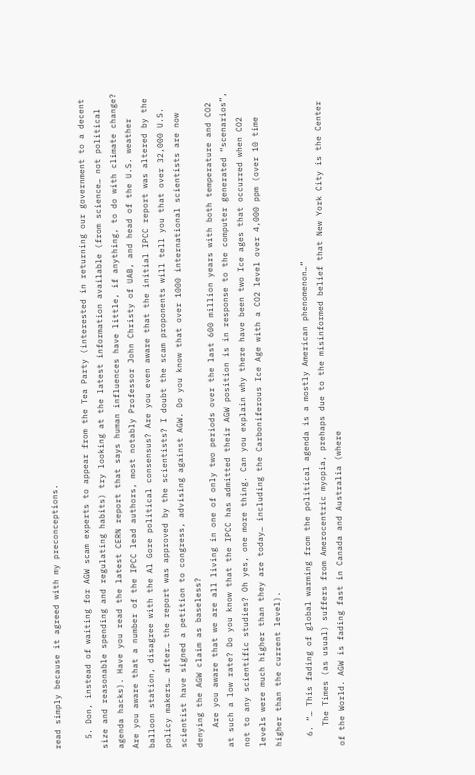read simply because it agreed with my preconceptions.

  5. Don, instead of waiting for AGW scam experts to appear from the Tea Party (interested in returning our government to a decent size and reasonable spending and regulating habits) try looking at the latest information available (from science… not political agenda hacks). Have you read the latest CERN report that says human influences have little, if anything, to do with climate change? Are you aware that a number of the IPCC lead authors, most notably Professor John Christy of UAB, and head of the U.S. weather balloon station, disagree with the Al Gore political consensus? Are you even aware that the initial IPCC report was altered by the policy makers… after… the report was approved by the scientists? I doubt the scam proponents will tell you that over 32,000 U.S. scientist have signed a petition to congress, advising against AGW. Do you know that over 1000 international scientists are now denying the AGW claim as baseless?
    Are you aware that we are all living in one of only two periods over the last 600 million years with both temperature and CO2 at such a low rate? Do you know that the IPCC has admitted their AGW position is in response to the computer generated “scenarios”, not to any scientific studies? Oh yes, one more thing. Can you explain why there have been two Ice ages that occurred when CO2 levels were much higher than they are today… including the Carboniferous Ice Age with a CO2 level over 4,000 ppm (over 10 time higher than the current level).

  6. “… This fading of global warming from the political agenda is a mostly American phenomenon…”
    The Times (as usual) suffers from Amerocentric myopia, prehaps due to the misinformed belief that New York City is the Center of the World. AGW is fading fast in Canada and Australia (where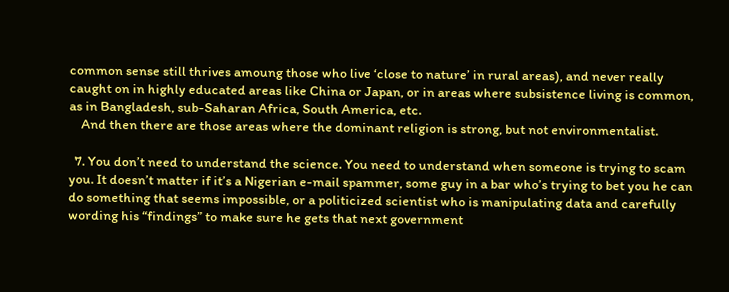common sense still thrives amoung those who live ‘close to nature’ in rural areas), and never really caught on in highly educated areas like China or Japan, or in areas where subsistence living is common, as in Bangladesh, sub-Saharan Africa, South America, etc.
    And then there are those areas where the dominant religion is strong, but not environmentalist.

  7. You don’t need to understand the science. You need to understand when someone is trying to scam you. It doesn’t matter if it’s a Nigerian e-mail spammer, some guy in a bar who’s trying to bet you he can do something that seems impossible, or a politicized scientist who is manipulating data and carefully wording his “findings” to make sure he gets that next government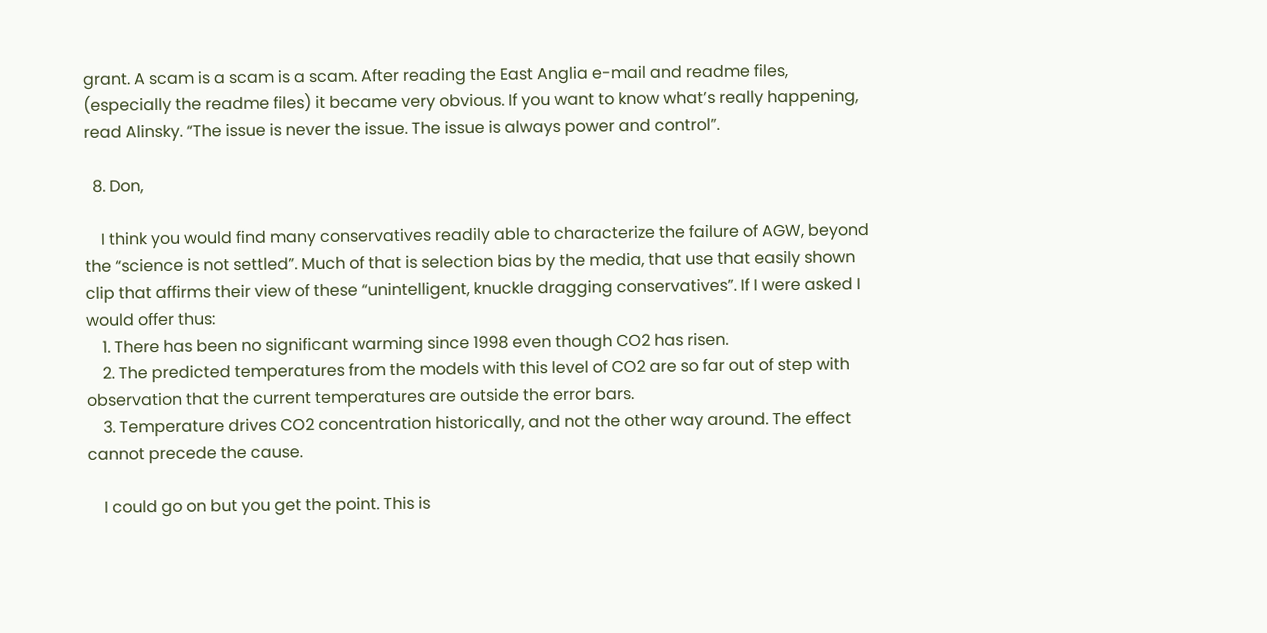grant. A scam is a scam is a scam. After reading the East Anglia e-mail and readme files, (especially the readme files) it became very obvious. If you want to know what’s really happening, read Alinsky. “The issue is never the issue. The issue is always power and control”.

  8. Don,

    I think you would find many conservatives readily able to characterize the failure of AGW, beyond the “science is not settled”. Much of that is selection bias by the media, that use that easily shown clip that affirms their view of these “unintelligent, knuckle dragging conservatives”. If I were asked I would offer thus:
    1. There has been no significant warming since 1998 even though CO2 has risen.
    2. The predicted temperatures from the models with this level of CO2 are so far out of step with observation that the current temperatures are outside the error bars.
    3. Temperature drives CO2 concentration historically, and not the other way around. The effect cannot precede the cause.

    I could go on but you get the point. This is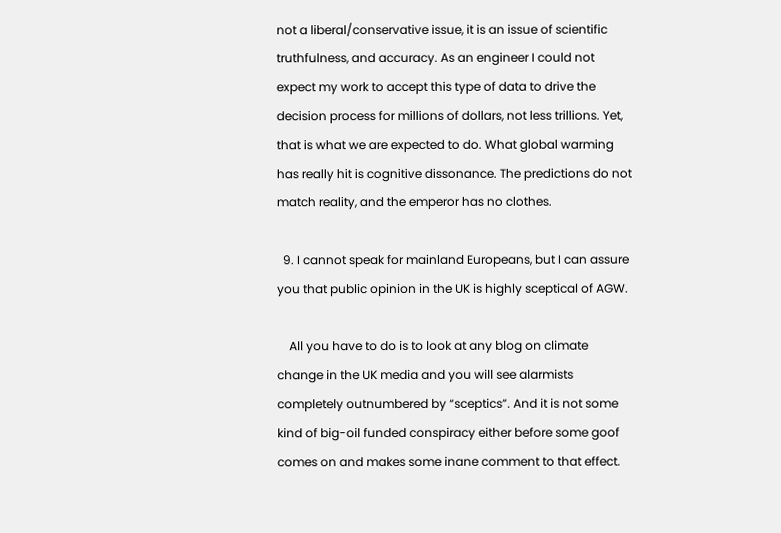not a liberal/conservative issue, it is an issue of scientific truthfulness, and accuracy. As an engineer I could not expect my work to accept this type of data to drive the decision process for millions of dollars, not less trillions. Yet, that is what we are expected to do. What global warming has really hit is cognitive dissonance. The predictions do not match reality, and the emperor has no clothes.

  9. I cannot speak for mainland Europeans, but I can assure you that public opinion in the UK is highly sceptical of AGW.

    All you have to do is to look at any blog on climate change in the UK media and you will see alarmists completely outnumbered by “sceptics”. And it is not some kind of big-oil funded conspiracy either before some goof comes on and makes some inane comment to that effect.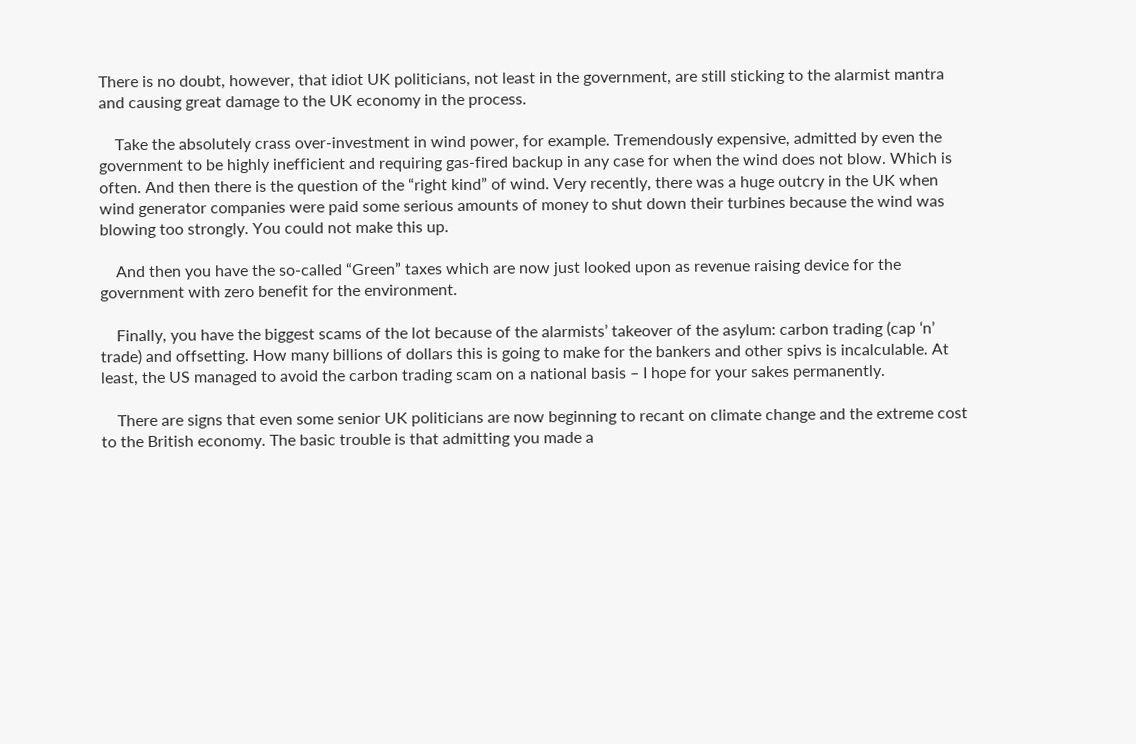There is no doubt, however, that idiot UK politicians, not least in the government, are still sticking to the alarmist mantra and causing great damage to the UK economy in the process.

    Take the absolutely crass over-investment in wind power, for example. Tremendously expensive, admitted by even the government to be highly inefficient and requiring gas-fired backup in any case for when the wind does not blow. Which is often. And then there is the question of the “right kind” of wind. Very recently, there was a huge outcry in the UK when wind generator companies were paid some serious amounts of money to shut down their turbines because the wind was blowing too strongly. You could not make this up.

    And then you have the so-called “Green” taxes which are now just looked upon as revenue raising device for the government with zero benefit for the environment.

    Finally, you have the biggest scams of the lot because of the alarmists’ takeover of the asylum: carbon trading (cap ‘n’ trade) and offsetting. How many billions of dollars this is going to make for the bankers and other spivs is incalculable. At least, the US managed to avoid the carbon trading scam on a national basis – I hope for your sakes permanently.

    There are signs that even some senior UK politicians are now beginning to recant on climate change and the extreme cost to the British economy. The basic trouble is that admitting you made a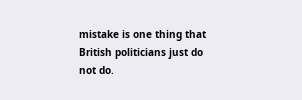mistake is one thing that British politicians just do not do.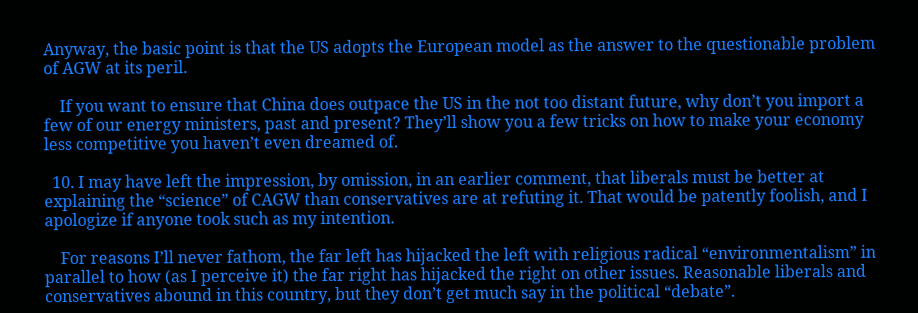Anyway, the basic point is that the US adopts the European model as the answer to the questionable problem of AGW at its peril.

    If you want to ensure that China does outpace the US in the not too distant future, why don’t you import a few of our energy ministers, past and present? They’ll show you a few tricks on how to make your economy less competitive you haven’t even dreamed of.

  10. I may have left the impression, by omission, in an earlier comment, that liberals must be better at explaining the “science” of CAGW than conservatives are at refuting it. That would be patently foolish, and I apologize if anyone took such as my intention.

    For reasons I’ll never fathom, the far left has hijacked the left with religious radical “environmentalism” in parallel to how (as I perceive it) the far right has hijacked the right on other issues. Reasonable liberals and conservatives abound in this country, but they don’t get much say in the political “debate”.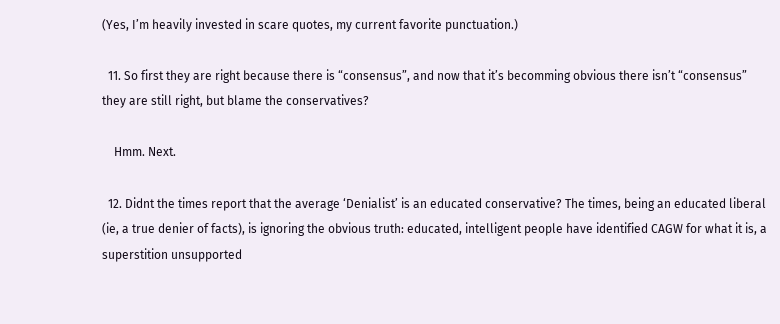(Yes, I’m heavily invested in scare quotes, my current favorite punctuation.)

  11. So first they are right because there is “consensus”, and now that it’s becomming obvious there isn’t “consensus” they are still right, but blame the conservatives?

    Hmm. Next.

  12. Didnt the times report that the average ‘Denialist’ is an educated conservative? The times, being an educated liberal (ie, a true denier of facts), is ignoring the obvious truth: educated, intelligent people have identified CAGW for what it is, a superstition unsupported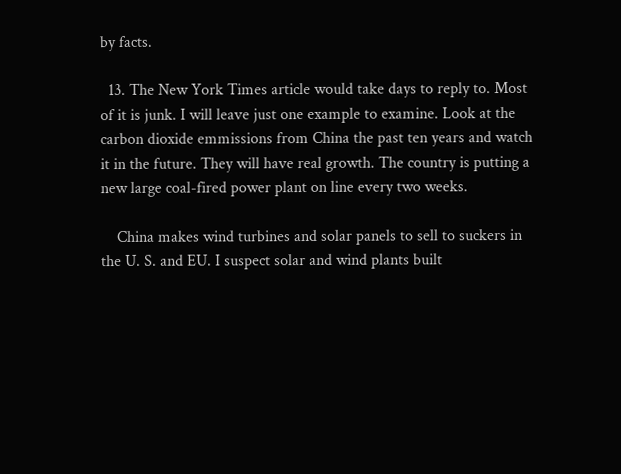by facts.

  13. The New York Times article would take days to reply to. Most of it is junk. I will leave just one example to examine. Look at the carbon dioxide emmissions from China the past ten years and watch it in the future. They will have real growth. The country is putting a new large coal-fired power plant on line every two weeks.

    China makes wind turbines and solar panels to sell to suckers in the U. S. and EU. I suspect solar and wind plants built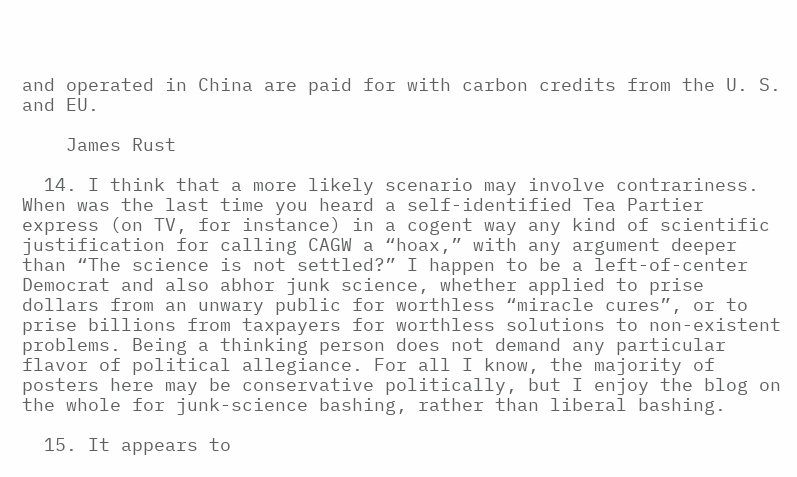and operated in China are paid for with carbon credits from the U. S. and EU.

    James Rust

  14. I think that a more likely scenario may involve contrariness. When was the last time you heard a self-identified Tea Partier express (on TV, for instance) in a cogent way any kind of scientific justification for calling CAGW a “hoax,” with any argument deeper than “The science is not settled?” I happen to be a left-of-center Democrat and also abhor junk science, whether applied to prise dollars from an unwary public for worthless “miracle cures”, or to prise billions from taxpayers for worthless solutions to non-existent problems. Being a thinking person does not demand any particular flavor of political allegiance. For all I know, the majority of posters here may be conservative politically, but I enjoy the blog on the whole for junk-science bashing, rather than liberal bashing.

  15. It appears to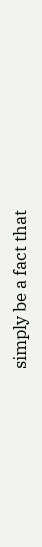simply be a fact that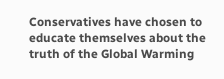Conservatives have chosen to educate themselves about the truth of the Global Warming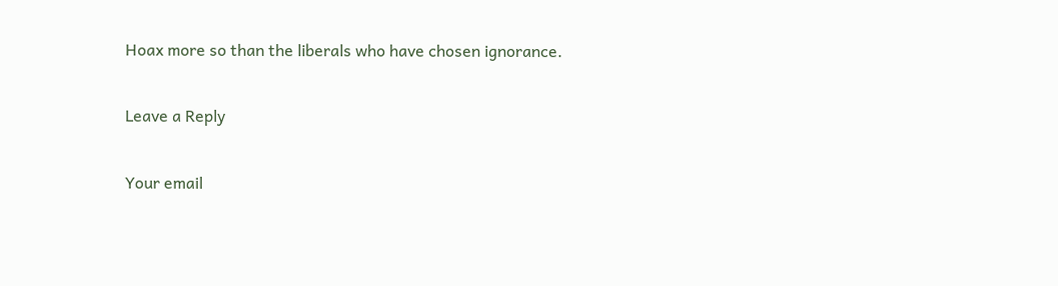Hoax more so than the liberals who have chosen ignorance.

Leave a Reply

Your email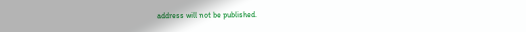address will not be published.